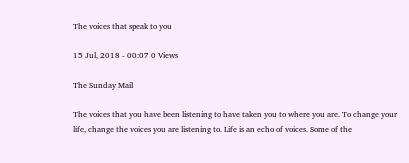The voices that speak to you

15 Jul, 2018 - 00:07 0 Views

The Sunday Mail

The voices that you have been listening to have taken you to where you are. To change your life, change the voices you are listening to. Life is an echo of voices. Some of the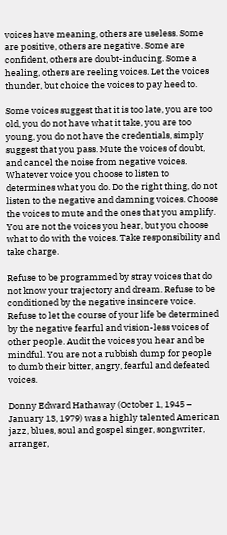voices have meaning, others are useless. Some are positive, others are negative. Some are confident, others are doubt-inducing. Some a healing, others are reeling voices. Let the voices thunder, but choice the voices to pay heed to.

Some voices suggest that it is too late, you are too old, you do not have what it take, you are too young, you do not have the credentials, simply suggest that you pass. Mute the voices of doubt, and cancel the noise from negative voices. Whatever voice you choose to listen to determines what you do. Do the right thing, do not listen to the negative and damning voices. Choose the voices to mute and the ones that you amplify. You are not the voices you hear, but you choose what to do with the voices. Take responsibility and take charge.

Refuse to be programmed by stray voices that do not know your trajectory and dream. Refuse to be conditioned by the negative insincere voice. Refuse to let the course of your life be determined by the negative fearful and vision-less voices of other people. Audit the voices you hear and be mindful. You are not a rubbish dump for people to dumb their bitter, angry, fearful and defeated voices.

Donny Edward Hathaway (October 1, 1945 – January 13, 1979) was a highly talented American jazz, blues, soul and gospel singer, songwriter, arranger,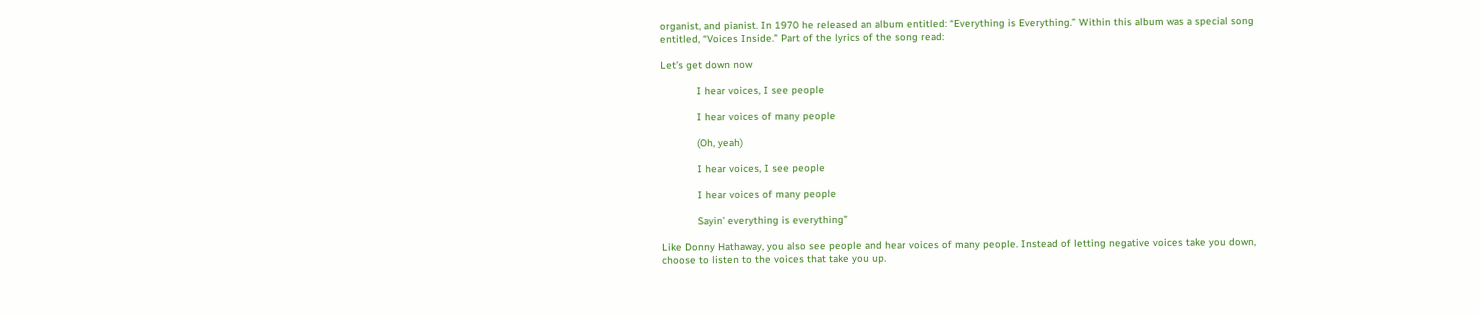organist, and pianist. In 1970 he released an album entitled: “Everything is Everything.” Within this album was a special song entitled, “Voices Inside.” Part of the lyrics of the song read:

Let’s get down now

            I hear voices, I see people

            I hear voices of many people

            (Oh, yeah)

            I hear voices, I see people

            I hear voices of many people

            Sayin’ everything is everything”

Like Donny Hathaway, you also see people and hear voices of many people. Instead of letting negative voices take you down, choose to listen to the voices that take you up.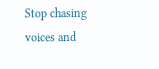Stop chasing voices and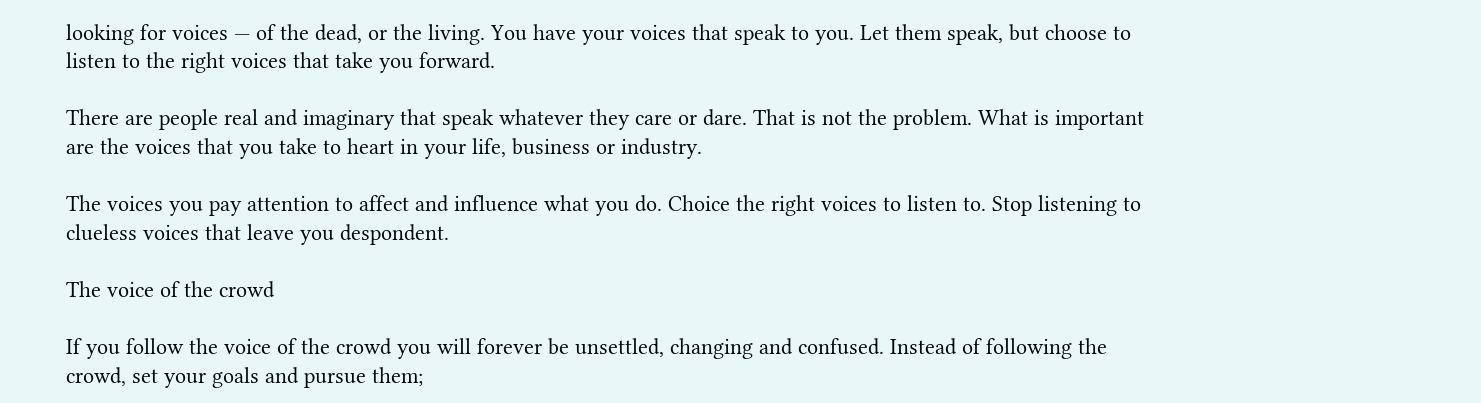looking for voices — of the dead, or the living. You have your voices that speak to you. Let them speak, but choose to listen to the right voices that take you forward.

There are people real and imaginary that speak whatever they care or dare. That is not the problem. What is important are the voices that you take to heart in your life, business or industry.

The voices you pay attention to affect and influence what you do. Choice the right voices to listen to. Stop listening to clueless voices that leave you despondent.

The voice of the crowd

If you follow the voice of the crowd you will forever be unsettled, changing and confused. Instead of following the crowd, set your goals and pursue them;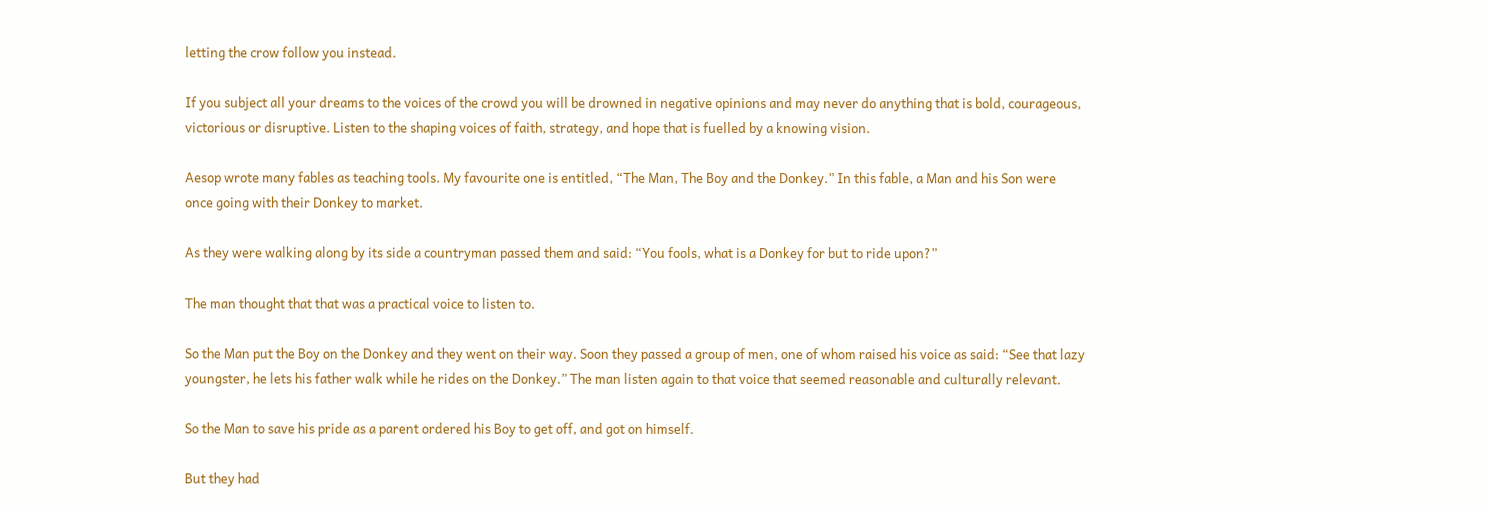letting the crow follow you instead.

If you subject all your dreams to the voices of the crowd you will be drowned in negative opinions and may never do anything that is bold, courageous, victorious or disruptive. Listen to the shaping voices of faith, strategy, and hope that is fuelled by a knowing vision.

Aesop wrote many fables as teaching tools. My favourite one is entitled, “The Man, The Boy and the Donkey.” In this fable, a Man and his Son were once going with their Donkey to market.

As they were walking along by its side a countryman passed them and said: “You fools, what is a Donkey for but to ride upon?”

The man thought that that was a practical voice to listen to.

So the Man put the Boy on the Donkey and they went on their way. Soon they passed a group of men, one of whom raised his voice as said: “See that lazy youngster, he lets his father walk while he rides on the Donkey.” The man listen again to that voice that seemed reasonable and culturally relevant.

So the Man to save his pride as a parent ordered his Boy to get off, and got on himself.

But they had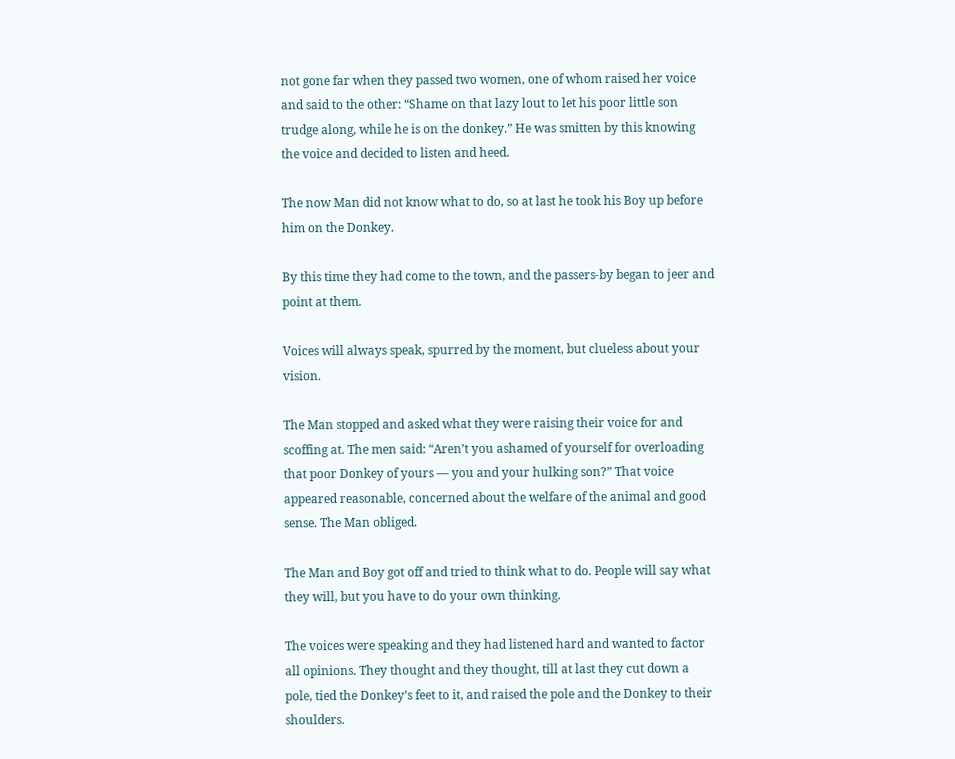not gone far when they passed two women, one of whom raised her voice and said to the other: “Shame on that lazy lout to let his poor little son trudge along, while he is on the donkey.” He was smitten by this knowing the voice and decided to listen and heed.

The now Man did not know what to do, so at last he took his Boy up before him on the Donkey.

By this time they had come to the town, and the passers-by began to jeer and point at them.

Voices will always speak, spurred by the moment, but clueless about your vision.

The Man stopped and asked what they were raising their voice for and scoffing at. The men said: “Aren’t you ashamed of yourself for overloading that poor Donkey of yours — you and your hulking son?” That voice appeared reasonable, concerned about the welfare of the animal and good sense. The Man obliged.

The Man and Boy got off and tried to think what to do. People will say what they will, but you have to do your own thinking.

The voices were speaking and they had listened hard and wanted to factor all opinions. They thought and they thought, till at last they cut down a pole, tied the Donkey’s feet to it, and raised the pole and the Donkey to their shoulders.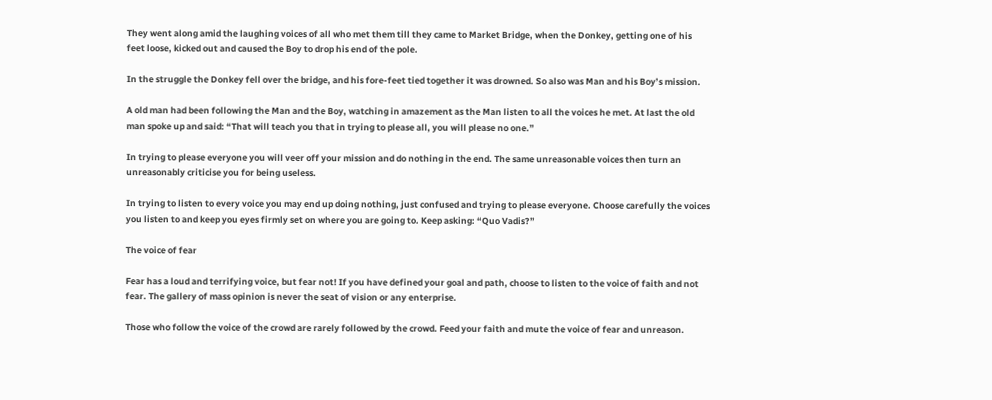They went along amid the laughing voices of all who met them till they came to Market Bridge, when the Donkey, getting one of his feet loose, kicked out and caused the Boy to drop his end of the pole.

In the struggle the Donkey fell over the bridge, and his fore-feet tied together it was drowned. So also was Man and his Boy’s mission.

A old man had been following the Man and the Boy, watching in amazement as the Man listen to all the voices he met. At last the old man spoke up and said: “That will teach you that in trying to please all, you will please no one.”

In trying to please everyone you will veer off your mission and do nothing in the end. The same unreasonable voices then turn an unreasonably criticise you for being useless.

In trying to listen to every voice you may end up doing nothing, just confused and trying to please everyone. Choose carefully the voices you listen to and keep you eyes firmly set on where you are going to. Keep asking: “Quo Vadis?”

The voice of fear

Fear has a loud and terrifying voice, but fear not! If you have defined your goal and path, choose to listen to the voice of faith and not fear. The gallery of mass opinion is never the seat of vision or any enterprise.

Those who follow the voice of the crowd are rarely followed by the crowd. Feed your faith and mute the voice of fear and unreason.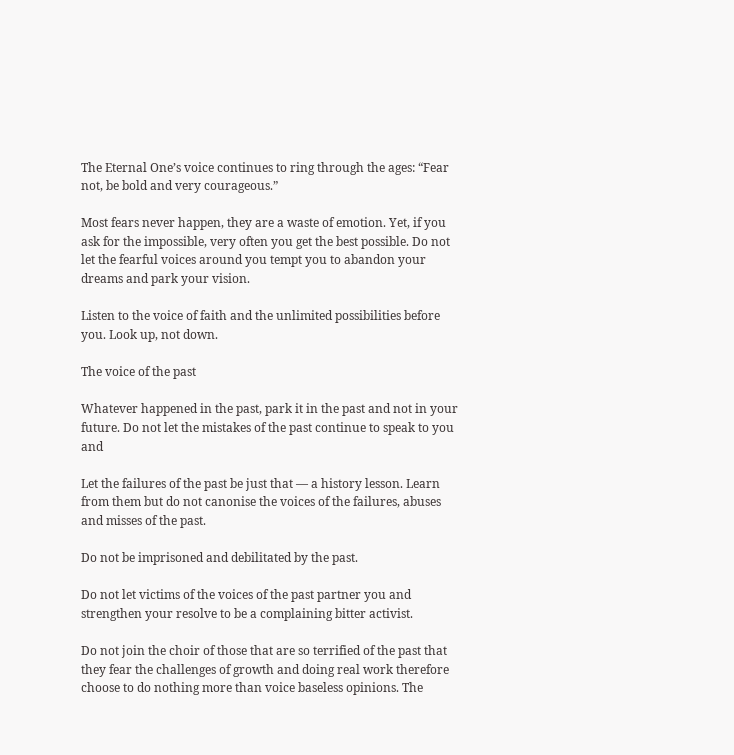The Eternal One’s voice continues to ring through the ages: “Fear not, be bold and very courageous.”

Most fears never happen, they are a waste of emotion. Yet, if you ask for the impossible, very often you get the best possible. Do not let the fearful voices around you tempt you to abandon your dreams and park your vision.

Listen to the voice of faith and the unlimited possibilities before you. Look up, not down.

The voice of the past

Whatever happened in the past, park it in the past and not in your future. Do not let the mistakes of the past continue to speak to you and

Let the failures of the past be just that — a history lesson. Learn from them but do not canonise the voices of the failures, abuses and misses of the past.

Do not be imprisoned and debilitated by the past.

Do not let victims of the voices of the past partner you and strengthen your resolve to be a complaining bitter activist.

Do not join the choir of those that are so terrified of the past that they fear the challenges of growth and doing real work therefore choose to do nothing more than voice baseless opinions. The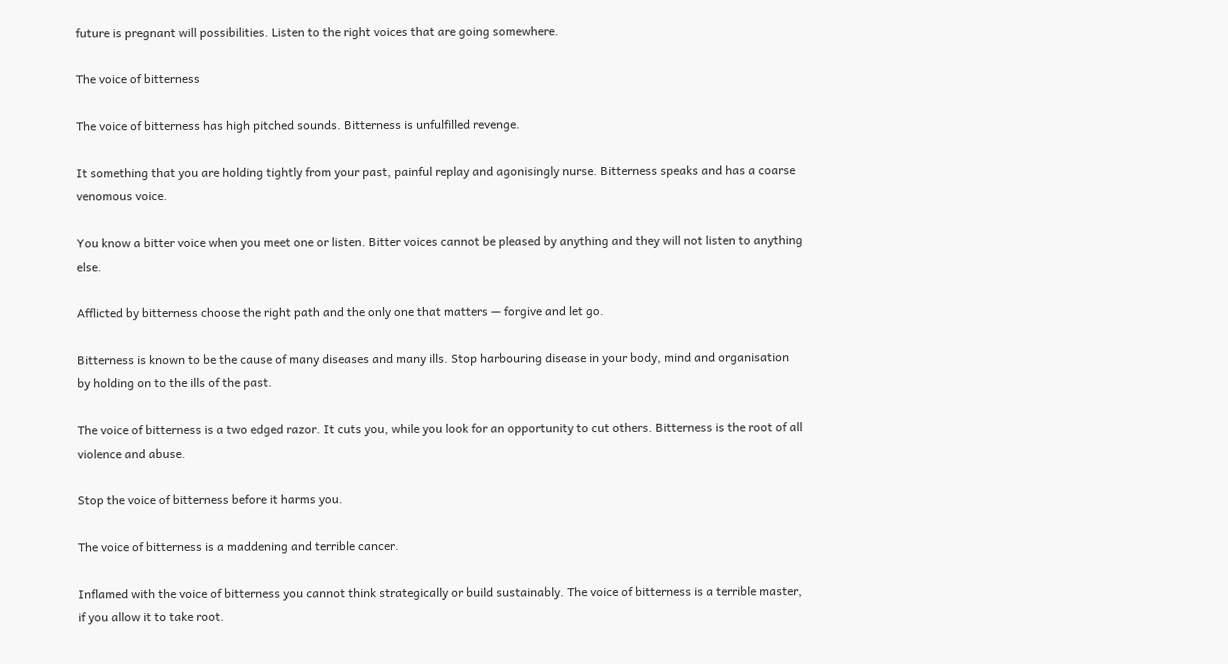future is pregnant will possibilities. Listen to the right voices that are going somewhere.

The voice of bitterness

The voice of bitterness has high pitched sounds. Bitterness is unfulfilled revenge.

It something that you are holding tightly from your past, painful replay and agonisingly nurse. Bitterness speaks and has a coarse venomous voice.

You know a bitter voice when you meet one or listen. Bitter voices cannot be pleased by anything and they will not listen to anything else.

Afflicted by bitterness choose the right path and the only one that matters — forgive and let go.

Bitterness is known to be the cause of many diseases and many ills. Stop harbouring disease in your body, mind and organisation by holding on to the ills of the past.

The voice of bitterness is a two edged razor. It cuts you, while you look for an opportunity to cut others. Bitterness is the root of all violence and abuse.

Stop the voice of bitterness before it harms you.

The voice of bitterness is a maddening and terrible cancer.

Inflamed with the voice of bitterness you cannot think strategically or build sustainably. The voice of bitterness is a terrible master, if you allow it to take root.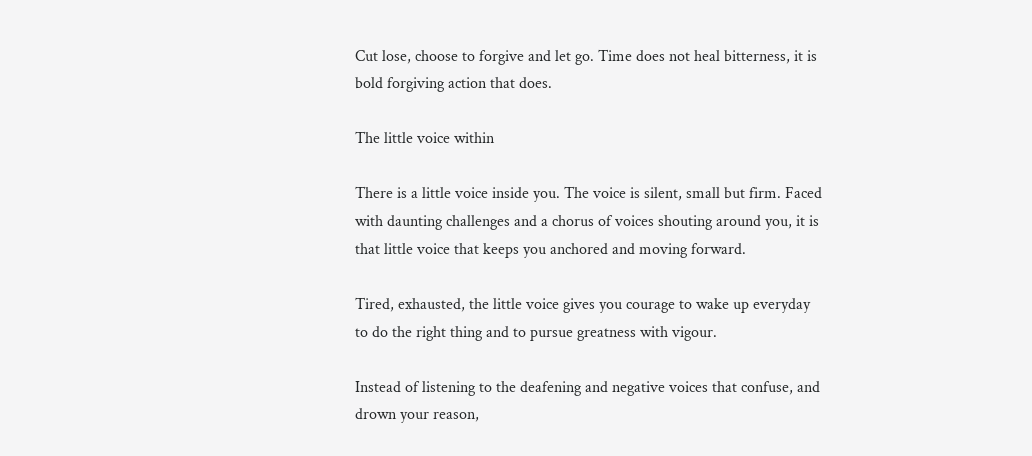Cut lose, choose to forgive and let go. Time does not heal bitterness, it is bold forgiving action that does.

The little voice within

There is a little voice inside you. The voice is silent, small but firm. Faced with daunting challenges and a chorus of voices shouting around you, it is that little voice that keeps you anchored and moving forward.

Tired, exhausted, the little voice gives you courage to wake up everyday to do the right thing and to pursue greatness with vigour.

Instead of listening to the deafening and negative voices that confuse, and drown your reason,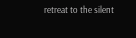retreat to the silent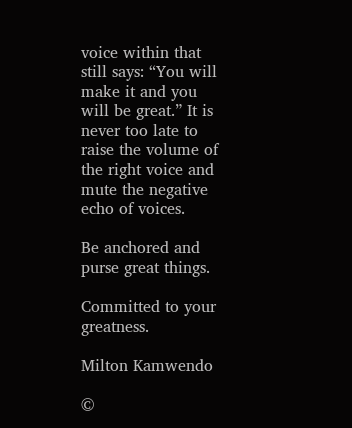voice within that still says: “You will make it and you will be great.” It is never too late to raise the volume of the right voice and mute the negative echo of voices.

Be anchored and purse great things.

Committed to your greatness.

Milton Kamwendo

©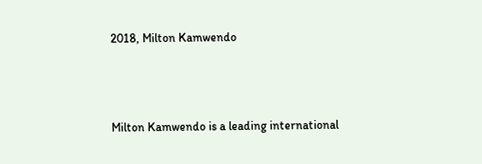2018, Milton Kamwendo



Milton Kamwendo is a leading international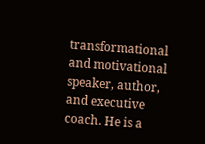transformational and motivational speaker, author, and executive coach. He is a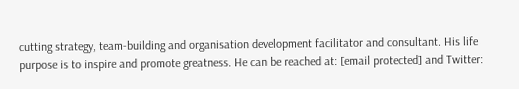cutting strategy, team-building and organisation development facilitator and consultant. His life purpose is to inspire and promote greatness. He can be reached at: [email protected] and Twitter: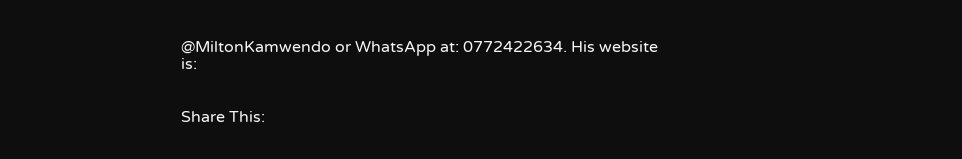@MiltonKamwendo or WhatsApp at: 0772422634. His website is:


Share This: